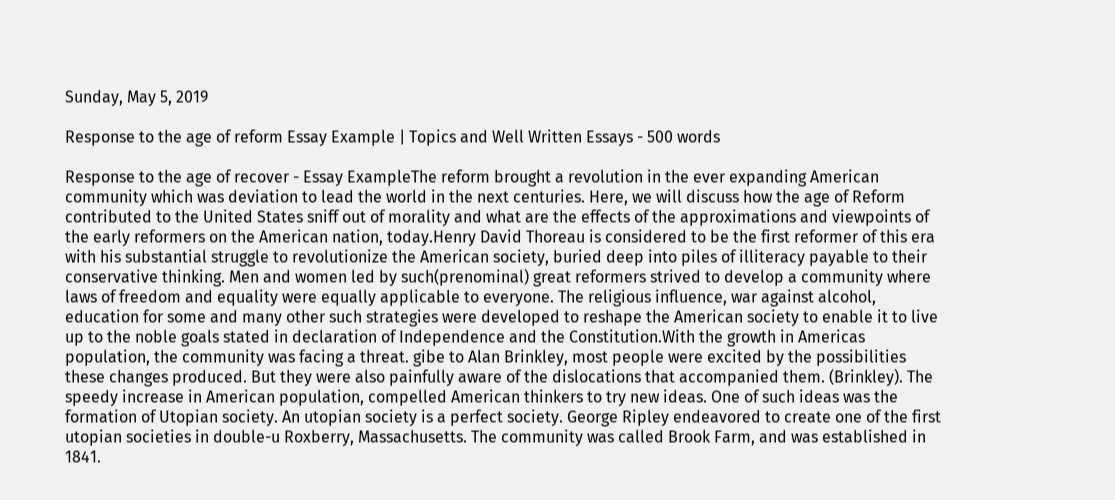Sunday, May 5, 2019

Response to the age of reform Essay Example | Topics and Well Written Essays - 500 words

Response to the age of recover - Essay ExampleThe reform brought a revolution in the ever expanding American community which was deviation to lead the world in the next centuries. Here, we will discuss how the age of Reform contributed to the United States sniff out of morality and what are the effects of the approximations and viewpoints of the early reformers on the American nation, today.Henry David Thoreau is considered to be the first reformer of this era with his substantial struggle to revolutionize the American society, buried deep into piles of illiteracy payable to their conservative thinking. Men and women led by such(prenominal) great reformers strived to develop a community where laws of freedom and equality were equally applicable to everyone. The religious influence, war against alcohol, education for some and many other such strategies were developed to reshape the American society to enable it to live up to the noble goals stated in declaration of Independence and the Constitution.With the growth in Americas population, the community was facing a threat. gibe to Alan Brinkley, most people were excited by the possibilities these changes produced. But they were also painfully aware of the dislocations that accompanied them. (Brinkley). The speedy increase in American population, compelled American thinkers to try new ideas. One of such ideas was the formation of Utopian society. An utopian society is a perfect society. George Ripley endeavored to create one of the first utopian societies in double-u Roxberry, Massachusetts. The community was called Brook Farm, and was established in 1841.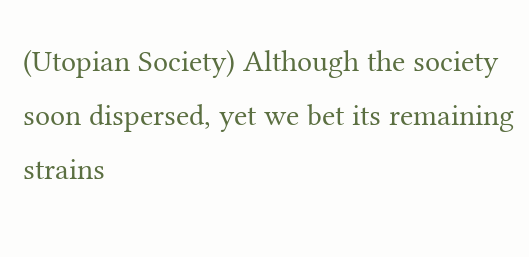(Utopian Society) Although the society soon dispersed, yet we bet its remaining strains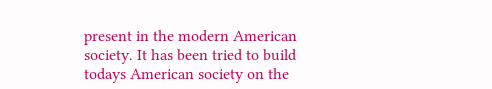present in the modern American society. It has been tried to build todays American society on the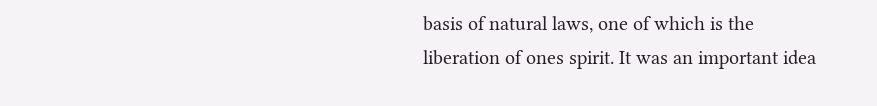basis of natural laws, one of which is the liberation of ones spirit. It was an important idea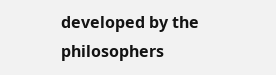developed by the philosophers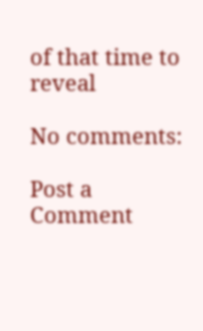of that time to reveal

No comments:

Post a Comment